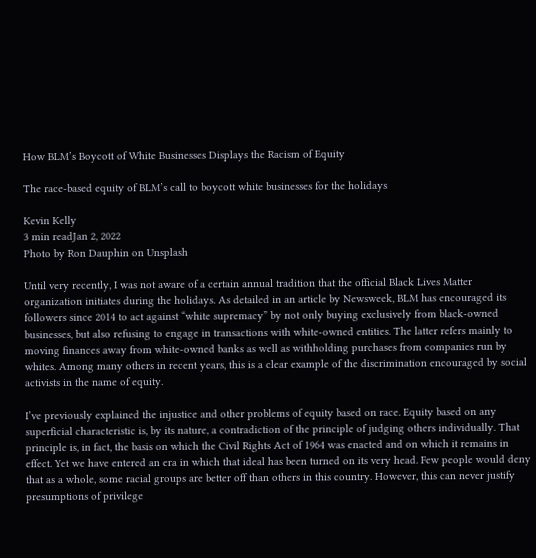How BLM’s Boycott of White Businesses Displays the Racism of Equity

The race-based equity of BLM’s call to boycott white businesses for the holidays

Kevin Kelly
3 min readJan 2, 2022
Photo by Ron Dauphin on Unsplash

Until very recently, I was not aware of a certain annual tradition that the official Black Lives Matter organization initiates during the holidays. As detailed in an article by Newsweek, BLM has encouraged its followers since 2014 to act against “white supremacy” by not only buying exclusively from black-owned businesses, but also refusing to engage in transactions with white-owned entities. The latter refers mainly to moving finances away from white-owned banks as well as withholding purchases from companies run by whites. Among many others in recent years, this is a clear example of the discrimination encouraged by social activists in the name of equity.

I’ve previously explained the injustice and other problems of equity based on race. Equity based on any superficial characteristic is, by its nature, a contradiction of the principle of judging others individually. That principle is, in fact, the basis on which the Civil Rights Act of 1964 was enacted and on which it remains in effect. Yet we have entered an era in which that ideal has been turned on its very head. Few people would deny that as a whole, some racial groups are better off than others in this country. However, this can never justify presumptions of privilege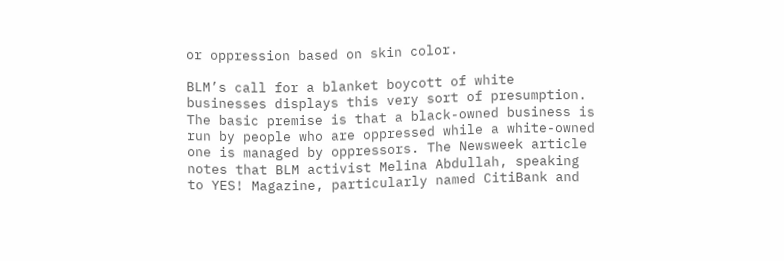or oppression based on skin color.

BLM’s call for a blanket boycott of white businesses displays this very sort of presumption. The basic premise is that a black-owned business is run by people who are oppressed while a white-owned one is managed by oppressors. The Newsweek article notes that BLM activist Melina Abdullah, speaking to YES! Magazine, particularly named CitiBank and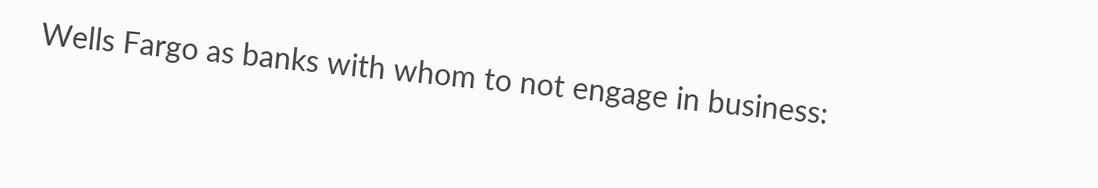Wells Fargo as banks with whom to not engage in business: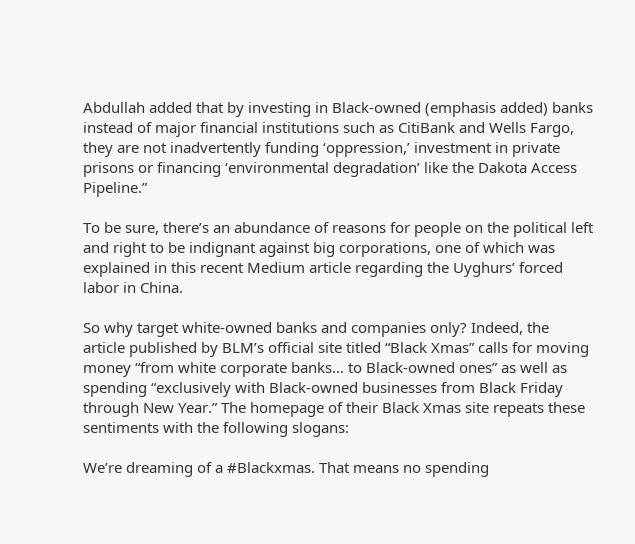Abdullah added that by investing in Black-owned (emphasis added) banks instead of major financial institutions such as CitiBank and Wells Fargo, they are not inadvertently funding ‘oppression,’ investment in private prisons or financing ‘environmental degradation’ like the Dakota Access Pipeline.”

To be sure, there’s an abundance of reasons for people on the political left and right to be indignant against big corporations, one of which was explained in this recent Medium article regarding the Uyghurs’ forced labor in China.

So why target white-owned banks and companies only? Indeed, the article published by BLM’s official site titled “Black Xmas” calls for moving money “from white corporate banks… to Black-owned ones” as well as spending “exclusively with Black-owned businesses from Black Friday through New Year.” The homepage of their Black Xmas site repeats these sentiments with the following slogans:

We’re dreaming of a #Blackxmas. That means no spending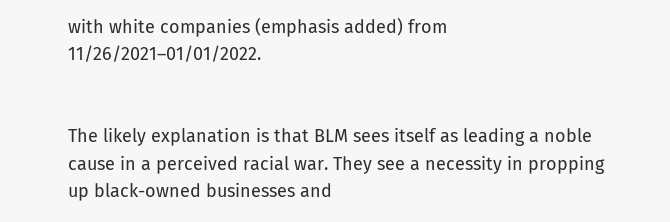with white companies (emphasis added) from 11/26/2021–01/01/2022.


The likely explanation is that BLM sees itself as leading a noble cause in a perceived racial war. They see a necessity in propping up black-owned businesses and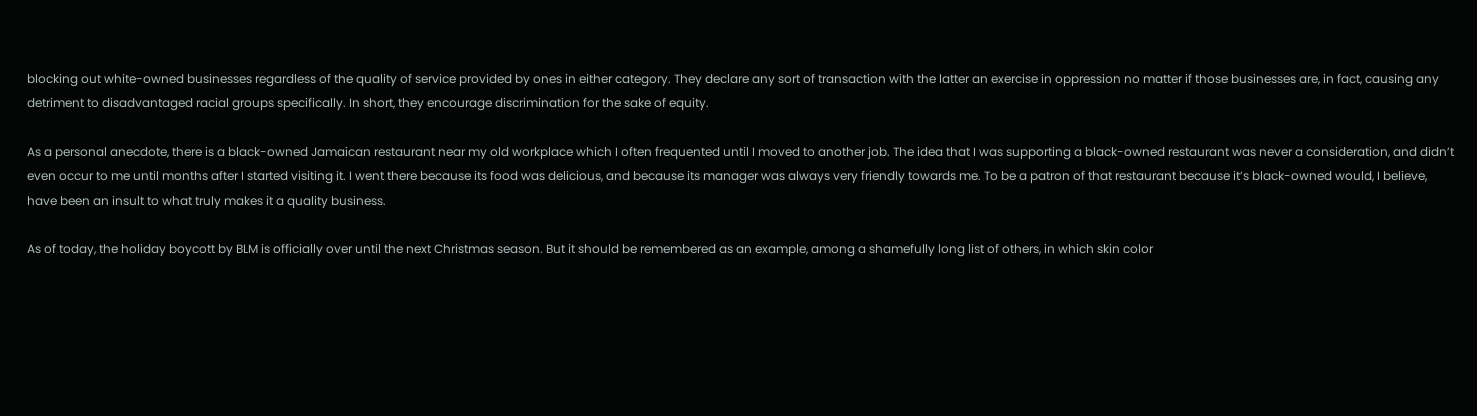blocking out white-owned businesses regardless of the quality of service provided by ones in either category. They declare any sort of transaction with the latter an exercise in oppression no matter if those businesses are, in fact, causing any detriment to disadvantaged racial groups specifically. In short, they encourage discrimination for the sake of equity.

As a personal anecdote, there is a black-owned Jamaican restaurant near my old workplace which I often frequented until I moved to another job. The idea that I was supporting a black-owned restaurant was never a consideration, and didn’t even occur to me until months after I started visiting it. I went there because its food was delicious, and because its manager was always very friendly towards me. To be a patron of that restaurant because it’s black-owned would, I believe, have been an insult to what truly makes it a quality business.

As of today, the holiday boycott by BLM is officially over until the next Christmas season. But it should be remembered as an example, among a shamefully long list of others, in which skin color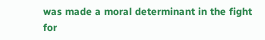was made a moral determinant in the fight for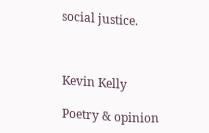social justice.



Kevin Kelly

Poetry & opinion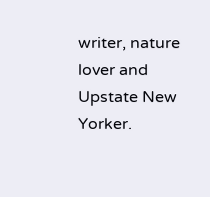writer, nature lover and Upstate New Yorker.